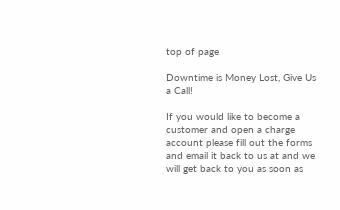top of page

Downtime is Money Lost, Give Us a Call!

If you would like to become a customer and open a charge account please fill out the forms and email it back to us at and we will get back to you as soon as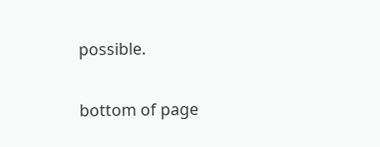possible.

bottom of page